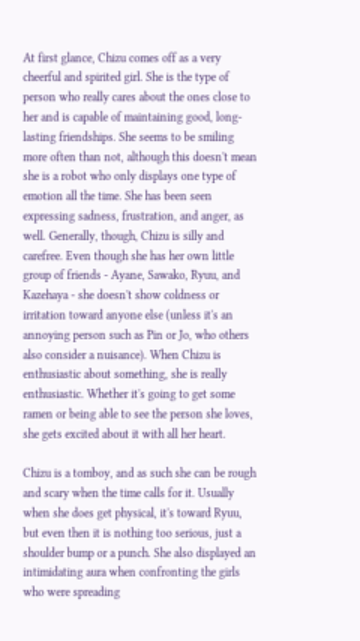At first glance, Chizu comes off as a very cheerful and spirited girl. She is the type of person who really cares about the ones close to her and is capable of maintaining good, long-lasting friendships. She seems to be smiling more often than not, although this doesn't mean she is a robot who only displays one type of emotion all the time. She has been seen expressing sadness, frustration, and anger, as well. Generally, though, Chizu is silly and carefree. Even though she has her own little group of friends - Ayane, Sawako, Ryuu, and Kazehaya - she doesn't show coldness or irritation toward anyone else (unless it's an annoying person such as Pin or Jo, who others also consider a nuisance). When Chizu is enthusiastic about something, she is really enthusiastic. Whether it's going to get some ramen or being able to see the person she loves, she gets excited about it with all her heart.

Chizu is a tomboy, and as such she can be rough and scary when the time calls for it. Usually when she does get physical, it's toward Ryuu, but even then it is nothing too serious, just a shoulder bump or a punch. She also displayed an intimidating aura when confronting the girls who were spreading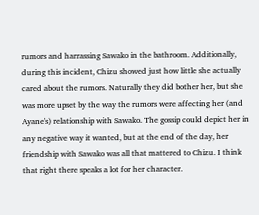rumors and harrassing Sawako in the bathroom. Additionally, during this incident, Chizu showed just how little she actually cared about the rumors. Naturally they did bother her, but she was more upset by the way the rumors were affecting her (and Ayane's) relationship with Sawako. The gossip could depict her in any negative way it wanted, but at the end of the day, her friendship with Sawako was all that mattered to Chizu. I think that right there speaks a lot for her character.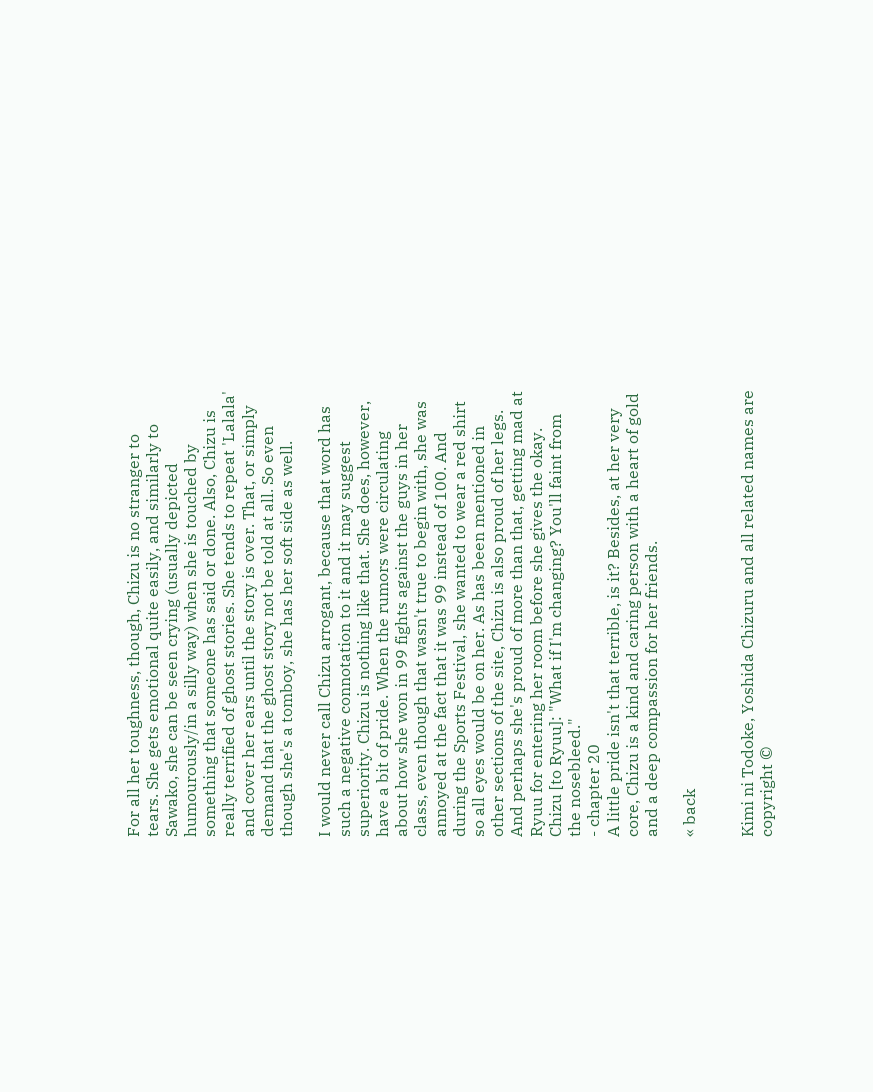For all her toughness, though, Chizu is no stranger to tears. She gets emotional quite easily, and similarly to Sawako, she can be seen crying (usually depicted humourously/in a silly way) when she is touched by something that someone has said or done. Also, Chizu is really terrified of ghost stories. She tends to repeat 'Lalala' and cover her ears until the story is over. That, or simply demand that the ghost story not be told at all. So even though she's a tomboy, she has her soft side as well.

I would never call Chizu arrogant, because that word has such a negative connotation to it and it may suggest superiority. Chizu is nothing like that. She does, however, have a bit of pride. When the rumors were circulating about how she won in 99 fights against the guys in her class, even though that wasn't true to begin with, she was annoyed at the fact that it was 99 instead of 100. And during the Sports Festival, she wanted to wear a red shirt so all eyes would be on her. As has been mentioned in other sections of the site, Chizu is also proud of her legs. And perhaps she's proud of more than that, getting mad at Ryuu for entering her room before she gives the okay.
Chizu [to Ryuu]: "What if I'm changing? You'll faint from the nosebleed."
- chapter 20
A little pride isn't that terrible, is it? Besides, at her very core, Chizu is a kind and caring person with a heart of gold and a deep compassion for her friends.

« back


Kimi ni Todoke, Yoshida Chizuru and all related names are copyright ©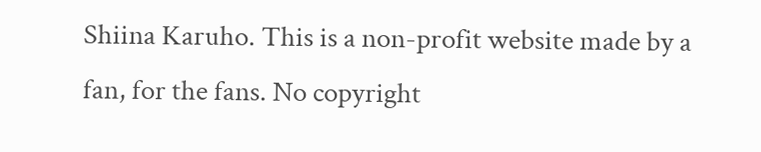Shiina Karuho. This is a non-profit website made by a fan, for the fans. No copyright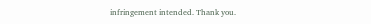infringement intended. Thank you.